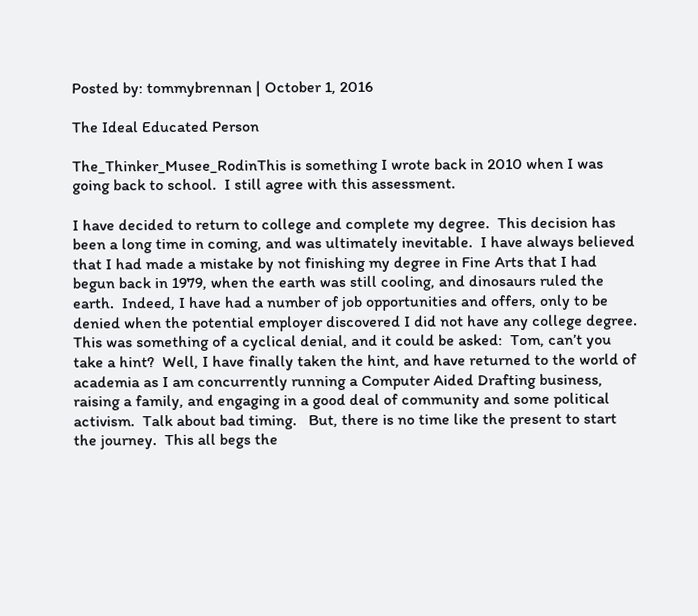Posted by: tommybrennan | October 1, 2016

The Ideal Educated Person

The_Thinker_Musee_RodinThis is something I wrote back in 2010 when I was going back to school.  I still agree with this assessment.

I have decided to return to college and complete my degree.  This decision has been a long time in coming, and was ultimately inevitable.  I have always believed that I had made a mistake by not finishing my degree in Fine Arts that I had begun back in 1979, when the earth was still cooling, and dinosaurs ruled the earth.  Indeed, I have had a number of job opportunities and offers, only to be denied when the potential employer discovered I did not have any college degree.  This was something of a cyclical denial, and it could be asked:  Tom, can’t you take a hint?  Well, I have finally taken the hint, and have returned to the world of academia as I am concurrently running a Computer Aided Drafting business, raising a family, and engaging in a good deal of community and some political activism.  Talk about bad timing.   But, there is no time like the present to start the journey.  This all begs the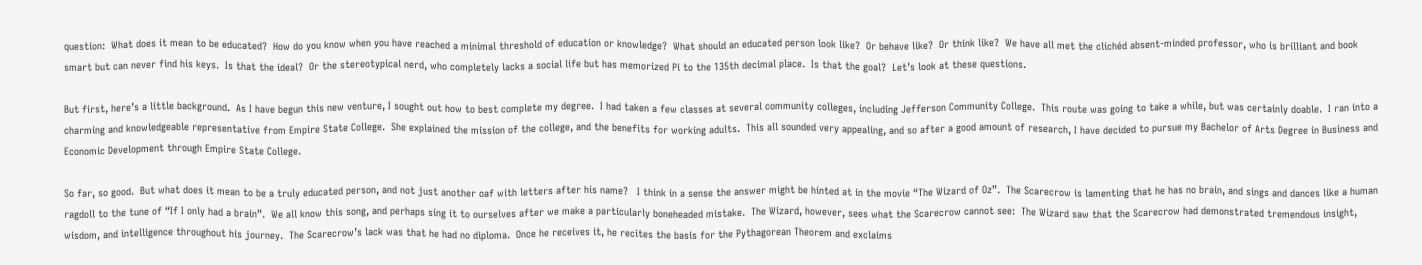question:  What does it mean to be educated?  How do you know when you have reached a minimal threshold of education or knowledge?  What should an educated person look like?  Or behave like?  Or think like?  We have all met the clichéd absent-minded professor, who is brilliant and book smart but can never find his keys.  Is that the ideal?  Or the stereotypical nerd, who completely lacks a social life but has memorized Pi to the 135th decimal place.  Is that the goal?  Let’s look at these questions.

But first, here’s a little background.  As I have begun this new venture, I sought out how to best complete my degree.  I had taken a few classes at several community colleges, including Jefferson Community College.  This route was going to take a while, but was certainly doable.  I ran into a charming and knowledgeable representative from Empire State College.  She explained the mission of the college, and the benefits for working adults.  This all sounded very appealing, and so after a good amount of research, I have decided to pursue my Bachelor of Arts Degree in Business and Economic Development through Empire State College.

So far, so good.  But what does it mean to be a truly educated person, and not just another oaf with letters after his name?   I think in a sense the answer might be hinted at in the movie “The Wizard of Oz”.  The Scarecrow is lamenting that he has no brain, and sings and dances like a human ragdoll to the tune of “If I only had a brain”.  We all know this song, and perhaps sing it to ourselves after we make a particularly boneheaded mistake.  The Wizard, however, sees what the Scarecrow cannot see:  The Wizard saw that the Scarecrow had demonstrated tremendous insight, wisdom, and intelligence throughout his journey.  The Scarecrow’s lack was that he had no diploma.  Once he receives it, he recites the basis for the Pythagorean Theorem and exclaims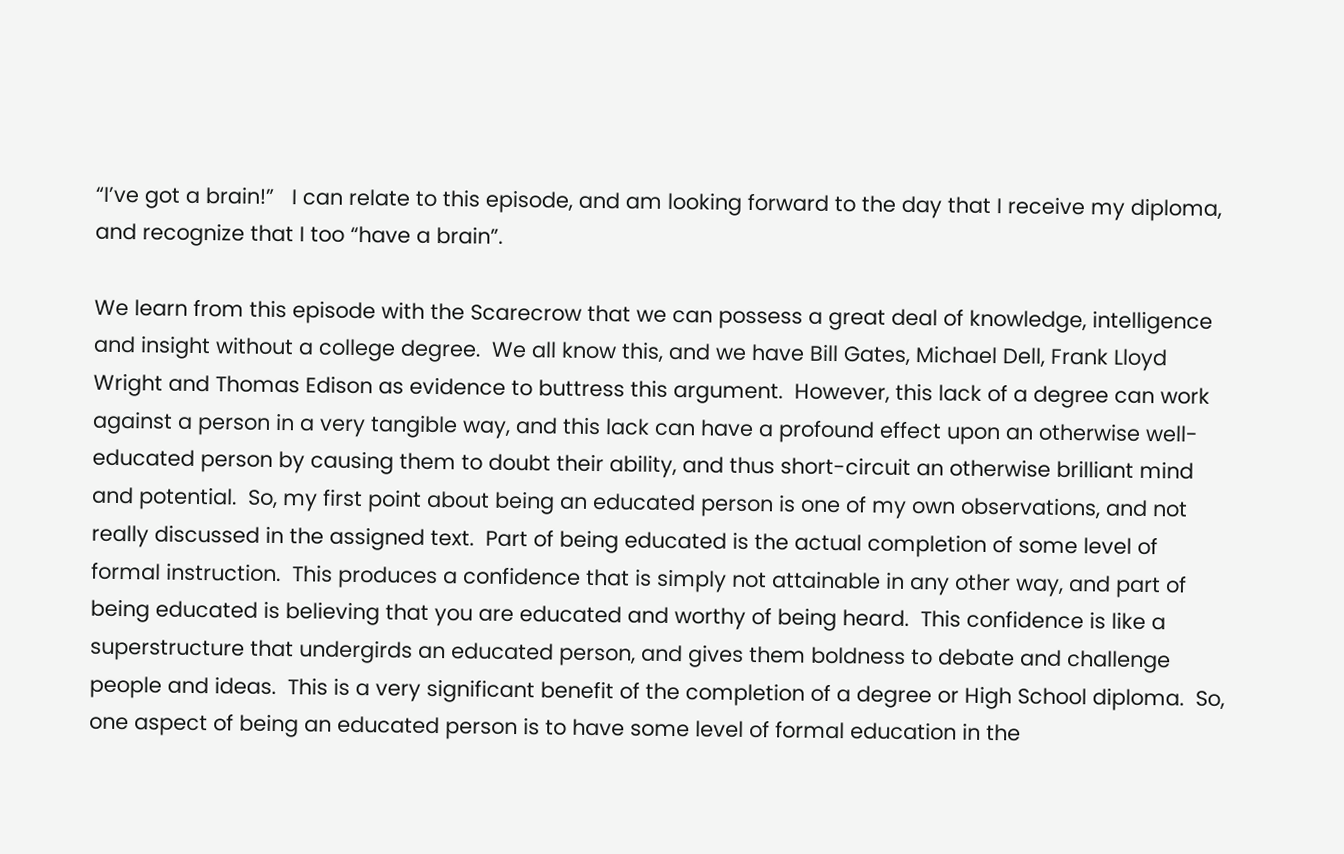“I’ve got a brain!”   I can relate to this episode, and am looking forward to the day that I receive my diploma, and recognize that I too “have a brain”.

We learn from this episode with the Scarecrow that we can possess a great deal of knowledge, intelligence and insight without a college degree.  We all know this, and we have Bill Gates, Michael Dell, Frank Lloyd Wright and Thomas Edison as evidence to buttress this argument.  However, this lack of a degree can work against a person in a very tangible way, and this lack can have a profound effect upon an otherwise well-educated person by causing them to doubt their ability, and thus short-circuit an otherwise brilliant mind and potential.  So, my first point about being an educated person is one of my own observations, and not really discussed in the assigned text.  Part of being educated is the actual completion of some level of formal instruction.  This produces a confidence that is simply not attainable in any other way, and part of being educated is believing that you are educated and worthy of being heard.  This confidence is like a superstructure that undergirds an educated person, and gives them boldness to debate and challenge people and ideas.  This is a very significant benefit of the completion of a degree or High School diploma.  So, one aspect of being an educated person is to have some level of formal education in the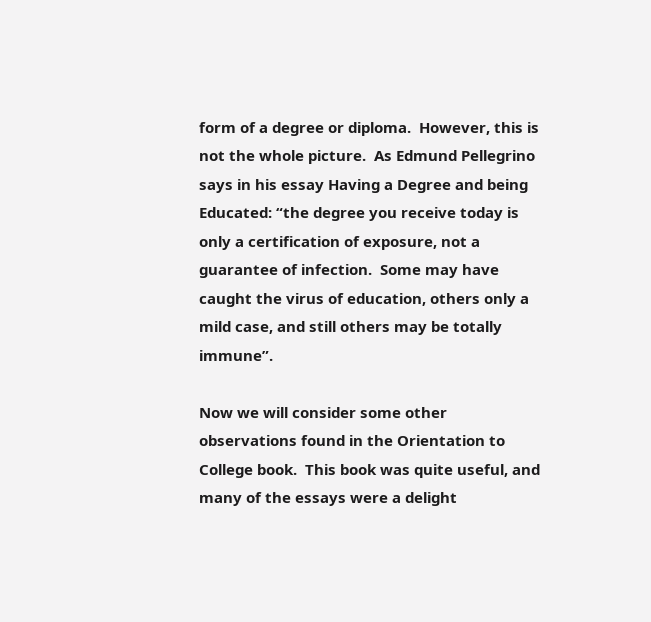form of a degree or diploma.  However, this is not the whole picture.  As Edmund Pellegrino says in his essay Having a Degree and being Educated: “the degree you receive today is only a certification of exposure, not a guarantee of infection.  Some may have caught the virus of education, others only a mild case, and still others may be totally immune”.

Now we will consider some other observations found in the Orientation to College book.  This book was quite useful, and many of the essays were a delight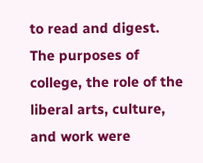to read and digest.  The purposes of college, the role of the liberal arts, culture, and work were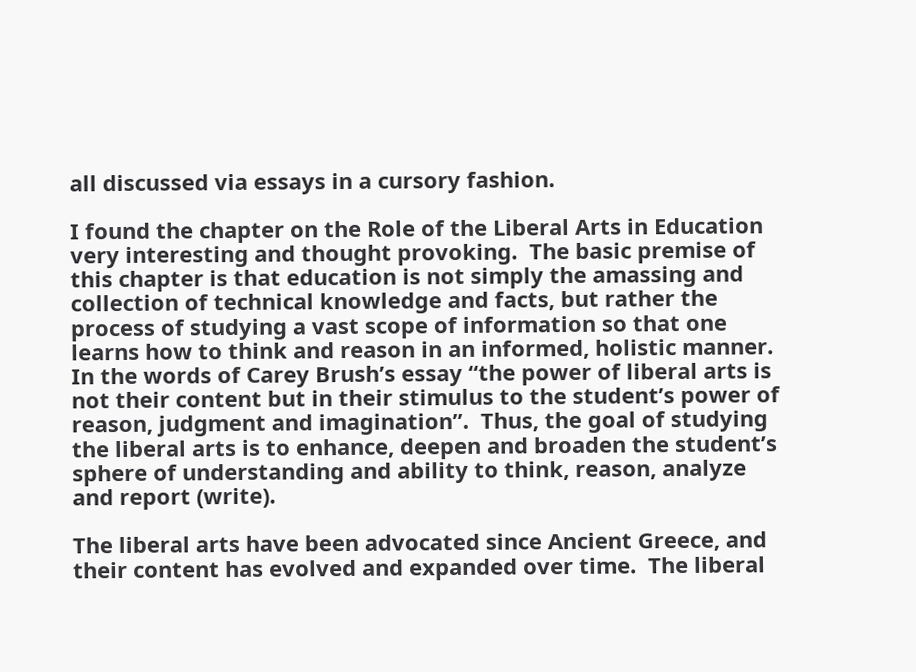all discussed via essays in a cursory fashion.

I found the chapter on the Role of the Liberal Arts in Education very interesting and thought provoking.  The basic premise of this chapter is that education is not simply the amassing and collection of technical knowledge and facts, but rather the process of studying a vast scope of information so that one learns how to think and reason in an informed, holistic manner.  In the words of Carey Brush’s essay “the power of liberal arts is not their content but in their stimulus to the student’s power of reason, judgment and imagination”.  Thus, the goal of studying the liberal arts is to enhance, deepen and broaden the student’s sphere of understanding and ability to think, reason, analyze and report (write).

The liberal arts have been advocated since Ancient Greece, and their content has evolved and expanded over time.  The liberal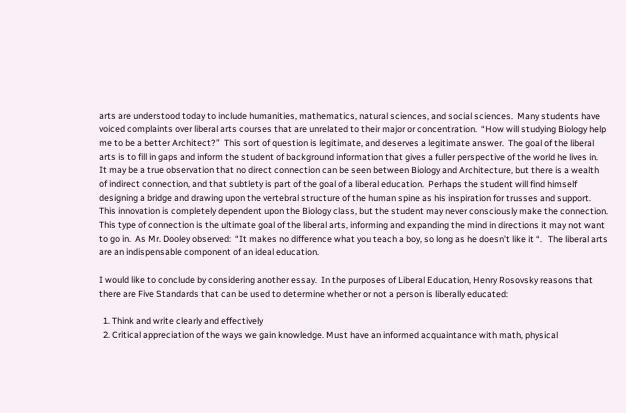arts are understood today to include humanities, mathematics, natural sciences, and social sciences.  Many students have voiced complaints over liberal arts courses that are unrelated to their major or concentration.  “How will studying Biology help me to be a better Architect?”  This sort of question is legitimate, and deserves a legitimate answer.  The goal of the liberal arts is to fill in gaps and inform the student of background information that gives a fuller perspective of the world he lives in.  It may be a true observation that no direct connection can be seen between Biology and Architecture, but there is a wealth of indirect connection, and that subtlety is part of the goal of a liberal education.  Perhaps the student will find himself designing a bridge and drawing upon the vertebral structure of the human spine as his inspiration for trusses and support.  This innovation is completely dependent upon the Biology class, but the student may never consciously make the connection.  This type of connection is the ultimate goal of the liberal arts, informing and expanding the mind in directions it may not want to go in.  As Mr. Dooley observed:  “It makes no difference what you teach a boy, so long as he doesn’t like it “.   The liberal arts are an indispensable component of an ideal education.

I would like to conclude by considering another essay.  In the purposes of Liberal Education, Henry Rosovsky reasons that there are Five Standards that can be used to determine whether or not a person is liberally educated:

  1. Think and write clearly and effectively
  2. Critical appreciation of the ways we gain knowledge. Must have an informed acquaintance with math, physical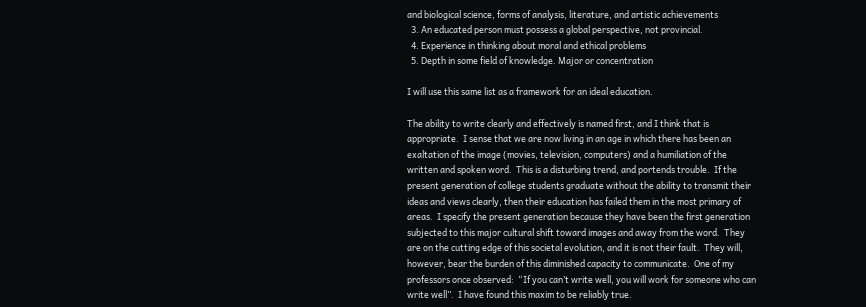and biological science, forms of analysis, literature, and artistic achievements
  3. An educated person must possess a global perspective, not provincial.
  4. Experience in thinking about moral and ethical problems
  5. Depth in some field of knowledge. Major or concentration

I will use this same list as a framework for an ideal education.

The ability to write clearly and effectively is named first, and I think that is appropriate.  I sense that we are now living in an age in which there has been an exaltation of the image (movies, television, computers) and a humiliation of the written and spoken word.  This is a disturbing trend, and portends trouble.  If the present generation of college students graduate without the ability to transmit their ideas and views clearly, then their education has failed them in the most primary of areas.  I specify the present generation because they have been the first generation subjected to this major cultural shift toward images and away from the word.  They are on the cutting edge of this societal evolution, and it is not their fault.  They will, however, bear the burden of this diminished capacity to communicate.  One of my professors once observed:  “If you can’t write well, you will work for someone who can write well”.  I have found this maxim to be reliably true.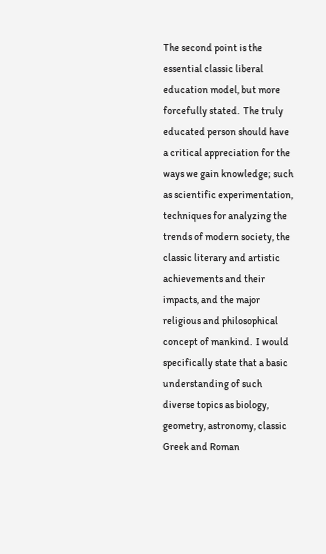The second point is the essential classic liberal education model, but more forcefully stated.  The truly educated person should have a critical appreciation for the ways we gain knowledge; such as scientific experimentation, techniques for analyzing the trends of modern society, the classic literary and artistic achievements and their impacts, and the major religious and philosophical concept of mankind.  I would specifically state that a basic understanding of such diverse topics as biology, geometry, astronomy, classic Greek and Roman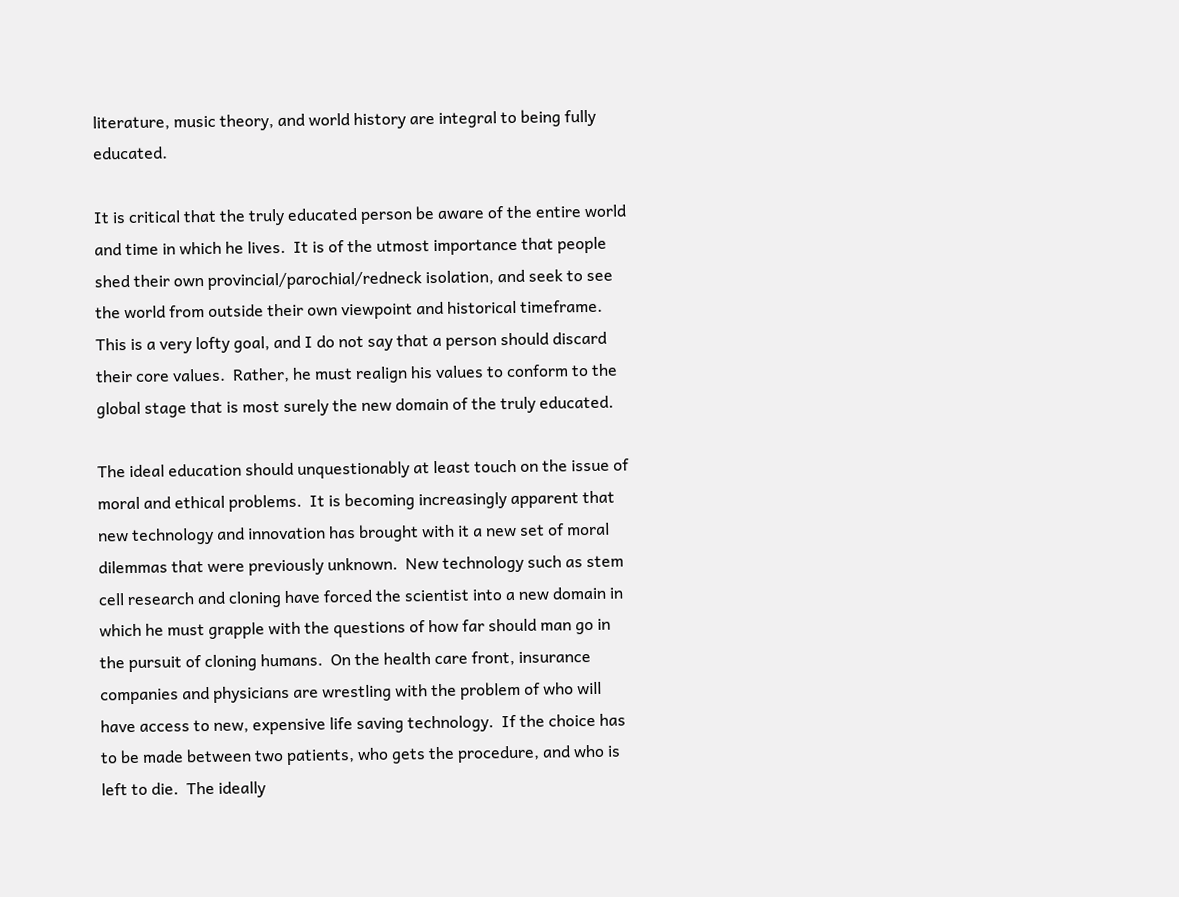literature, music theory, and world history are integral to being fully educated.

It is critical that the truly educated person be aware of the entire world and time in which he lives.  It is of the utmost importance that people shed their own provincial/parochial/redneck isolation, and seek to see the world from outside their own viewpoint and historical timeframe.  This is a very lofty goal, and I do not say that a person should discard their core values.  Rather, he must realign his values to conform to the global stage that is most surely the new domain of the truly educated.

The ideal education should unquestionably at least touch on the issue of moral and ethical problems.  It is becoming increasingly apparent that new technology and innovation has brought with it a new set of moral dilemmas that were previously unknown.  New technology such as stem cell research and cloning have forced the scientist into a new domain in which he must grapple with the questions of how far should man go in the pursuit of cloning humans.  On the health care front, insurance companies and physicians are wrestling with the problem of who will have access to new, expensive life saving technology.  If the choice has to be made between two patients, who gets the procedure, and who is left to die.  The ideally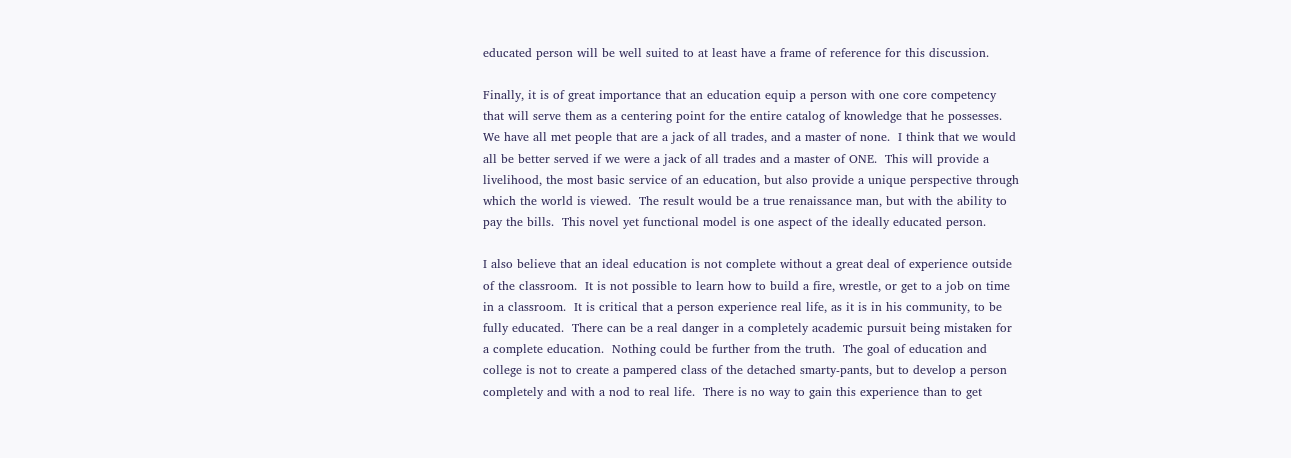educated person will be well suited to at least have a frame of reference for this discussion.

Finally, it is of great importance that an education equip a person with one core competency that will serve them as a centering point for the entire catalog of knowledge that he possesses.  We have all met people that are a jack of all trades, and a master of none.  I think that we would all be better served if we were a jack of all trades and a master of ONE.  This will provide a livelihood, the most basic service of an education, but also provide a unique perspective through which the world is viewed.  The result would be a true renaissance man, but with the ability to pay the bills.  This novel yet functional model is one aspect of the ideally educated person.

I also believe that an ideal education is not complete without a great deal of experience outside of the classroom.  It is not possible to learn how to build a fire, wrestle, or get to a job on time in a classroom.  It is critical that a person experience real life, as it is in his community, to be fully educated.  There can be a real danger in a completely academic pursuit being mistaken for a complete education.  Nothing could be further from the truth.  The goal of education and college is not to create a pampered class of the detached smarty-pants, but to develop a person completely and with a nod to real life.  There is no way to gain this experience than to get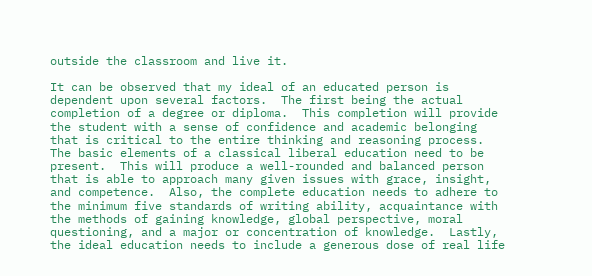outside the classroom and live it.

It can be observed that my ideal of an educated person is dependent upon several factors.  The first being the actual completion of a degree or diploma.  This completion will provide the student with a sense of confidence and academic belonging that is critical to the entire thinking and reasoning process.  The basic elements of a classical liberal education need to be present.  This will produce a well-rounded and balanced person that is able to approach many given issues with grace, insight, and competence.  Also, the complete education needs to adhere to the minimum five standards of writing ability, acquaintance with the methods of gaining knowledge, global perspective, moral questioning, and a major or concentration of knowledge.  Lastly, the ideal education needs to include a generous dose of real life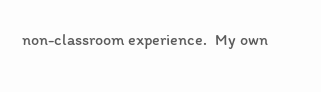non-classroom experience.  My own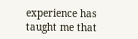experience has taught me that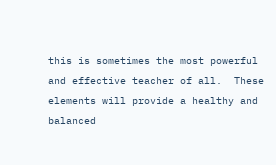this is sometimes the most powerful and effective teacher of all.  These elements will provide a healthy and balanced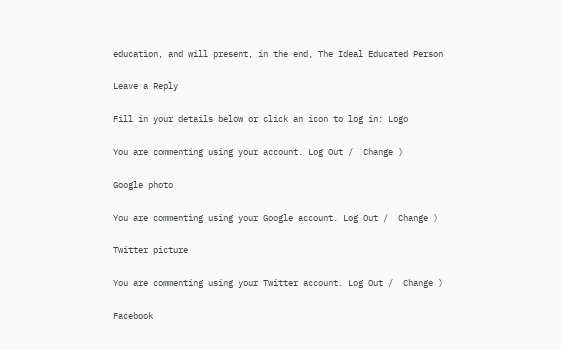education, and will present, in the end, The Ideal Educated Person

Leave a Reply

Fill in your details below or click an icon to log in: Logo

You are commenting using your account. Log Out /  Change )

Google photo

You are commenting using your Google account. Log Out /  Change )

Twitter picture

You are commenting using your Twitter account. Log Out /  Change )

Facebook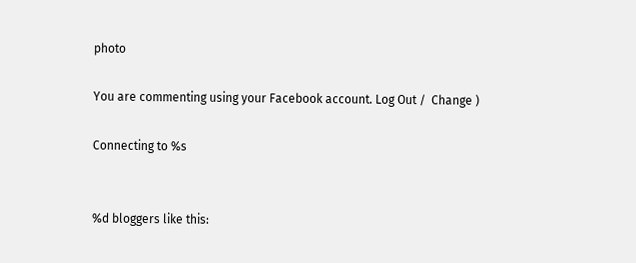photo

You are commenting using your Facebook account. Log Out /  Change )

Connecting to %s


%d bloggers like this: